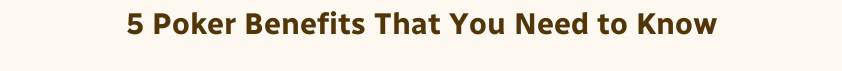5 Poker Benefits That You Need to Know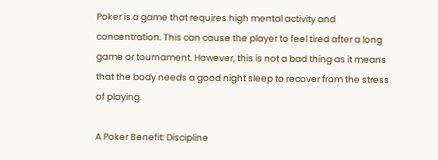Poker is a game that requires high mental activity and concentration. This can cause the player to feel tired after a long game or tournament. However, this is not a bad thing as it means that the body needs a good night sleep to recover from the stress of playing.

A Poker Benefit: Discipline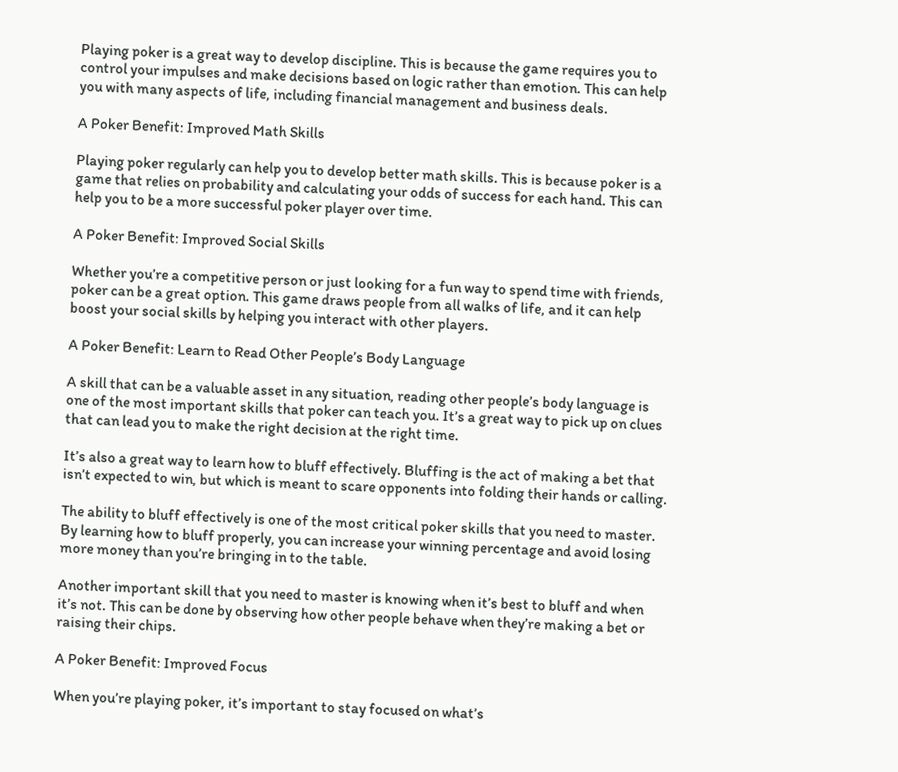Playing poker is a great way to develop discipline. This is because the game requires you to control your impulses and make decisions based on logic rather than emotion. This can help you with many aspects of life, including financial management and business deals.

A Poker Benefit: Improved Math Skills

Playing poker regularly can help you to develop better math skills. This is because poker is a game that relies on probability and calculating your odds of success for each hand. This can help you to be a more successful poker player over time.

A Poker Benefit: Improved Social Skills

Whether you’re a competitive person or just looking for a fun way to spend time with friends, poker can be a great option. This game draws people from all walks of life, and it can help boost your social skills by helping you interact with other players.

A Poker Benefit: Learn to Read Other People’s Body Language

A skill that can be a valuable asset in any situation, reading other people’s body language is one of the most important skills that poker can teach you. It’s a great way to pick up on clues that can lead you to make the right decision at the right time.

It’s also a great way to learn how to bluff effectively. Bluffing is the act of making a bet that isn’t expected to win, but which is meant to scare opponents into folding their hands or calling.

The ability to bluff effectively is one of the most critical poker skills that you need to master. By learning how to bluff properly, you can increase your winning percentage and avoid losing more money than you’re bringing in to the table.

Another important skill that you need to master is knowing when it’s best to bluff and when it’s not. This can be done by observing how other people behave when they’re making a bet or raising their chips.

A Poker Benefit: Improved Focus

When you’re playing poker, it’s important to stay focused on what’s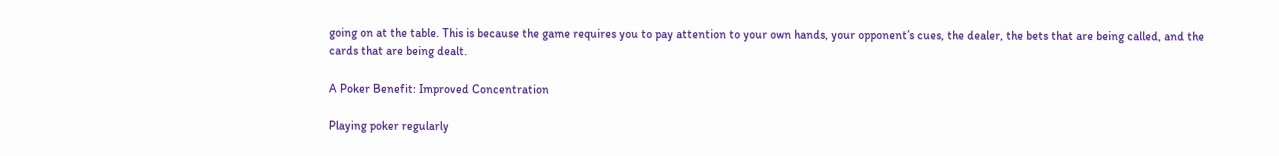going on at the table. This is because the game requires you to pay attention to your own hands, your opponent’s cues, the dealer, the bets that are being called, and the cards that are being dealt.

A Poker Benefit: Improved Concentration

Playing poker regularly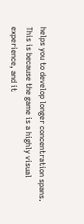helps you to develop longer concentration spans. This is because the game is a highly visual experience, and it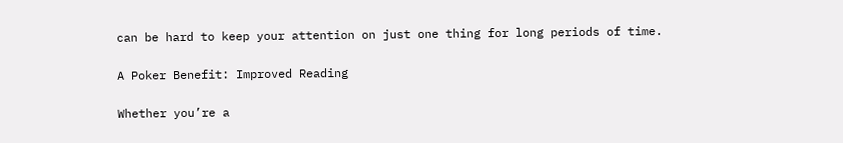can be hard to keep your attention on just one thing for long periods of time.

A Poker Benefit: Improved Reading

Whether you’re a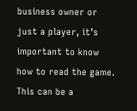business owner or just a player, it’s important to know how to read the game. This can be a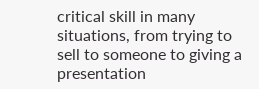critical skill in many situations, from trying to sell to someone to giving a presentation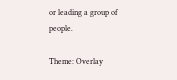or leading a group of people.

Theme: Overlay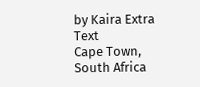by Kaira Extra Text
Cape Town, South Africa